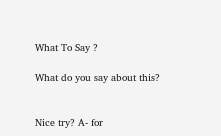What To Say ?

What do you say about this?


Nice try? A- for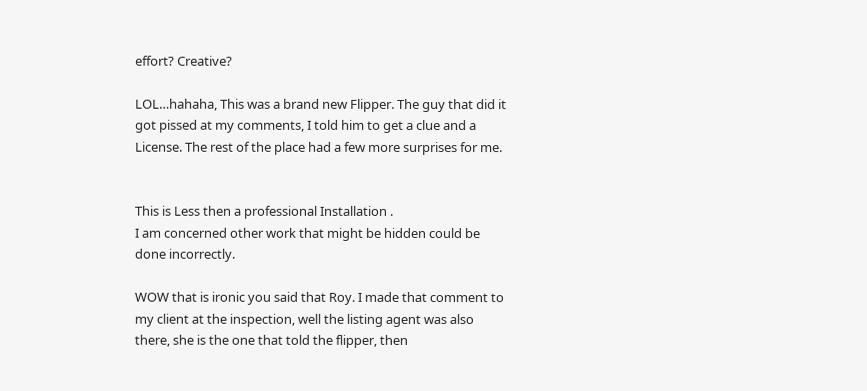effort? Creative?

LOL…hahaha, This was a brand new Flipper. The guy that did it got pissed at my comments, I told him to get a clue and a License. The rest of the place had a few more surprises for me.


This is Less then a professional Installation .
I am concerned other work that might be hidden could be done incorrectly.

WOW that is ironic you said that Roy. I made that comment to my client at the inspection, well the listing agent was also there, she is the one that told the flipper, then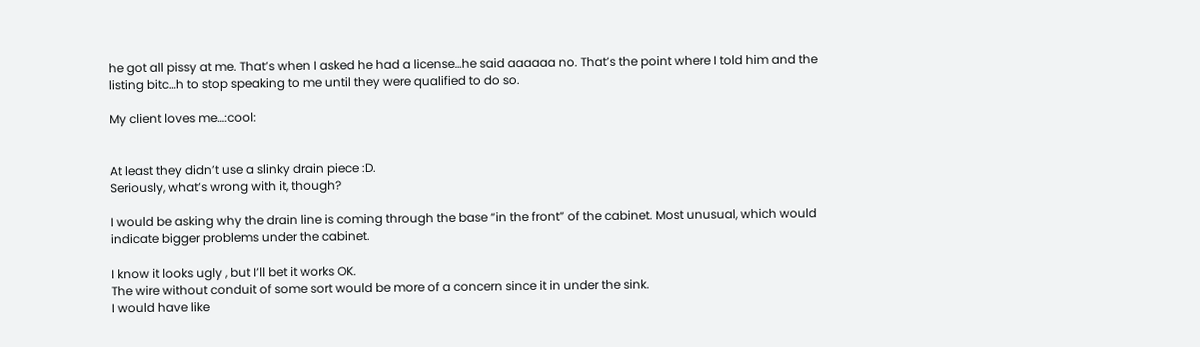he got all pissy at me. That’s when I asked he had a license…he said aaaaaa no. That’s the point where I told him and the listing bitc…h to stop speaking to me until they were qualified to do so.

My client loves me…:cool:


At least they didn’t use a slinky drain piece :D.
Seriously, what’s wrong with it, though?

I would be asking why the drain line is coming through the base “in the front” of the cabinet. Most unusual, which would indicate bigger problems under the cabinet.

I know it looks ugly , but I’ll bet it works OK.
The wire without conduit of some sort would be more of a concern since it in under the sink.
I would have like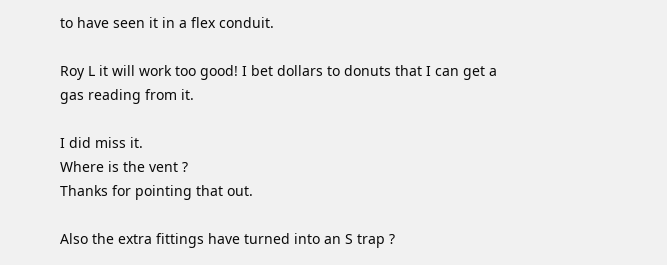to have seen it in a flex conduit.

Roy L it will work too good! I bet dollars to donuts that I can get a gas reading from it.

I did miss it.
Where is the vent ?
Thanks for pointing that out.

Also the extra fittings have turned into an S trap ?